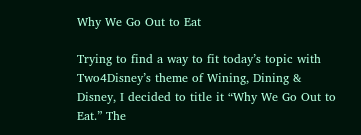Why We Go Out to Eat

Trying to find a way to fit today’s topic with Two4Disney’s theme of Wining, Dining & Disney, I decided to title it “Why We Go Out to Eat.” The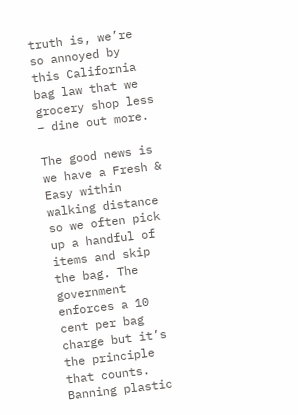truth is, we’re so annoyed by this California bag law that we grocery shop less – dine out more.

The good news is we have a Fresh & Easy within walking distance so we often pick up a handful of items and skip the bag. The government enforces a 10 cent per bag charge but it’s the principle that counts. Banning plastic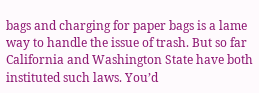bags and charging for paper bags is a lame way to handle the issue of trash. But so far California and Washington State have both instituted such laws. You’d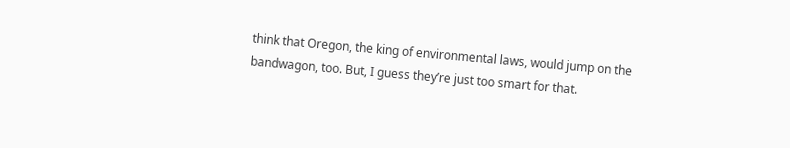think that Oregon, the king of environmental laws, would jump on the bandwagon, too. But, I guess they’re just too smart for that.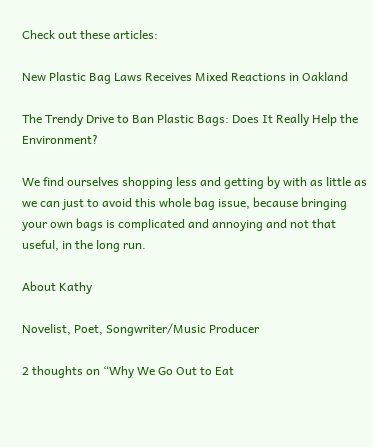Check out these articles:

New Plastic Bag Laws Receives Mixed Reactions in Oakland

The Trendy Drive to Ban Plastic Bags: Does It Really Help the Environment?

We find ourselves shopping less and getting by with as little as we can just to avoid this whole bag issue, because bringing your own bags is complicated and annoying and not that useful, in the long run.

About Kathy

Novelist, Poet, Songwriter/Music Producer

2 thoughts on “Why We Go Out to Eat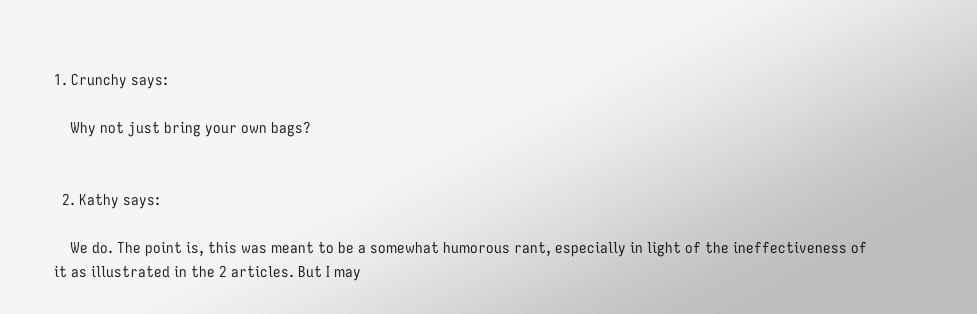1. Crunchy says:

    Why not just bring your own bags?


  2. Kathy says:

    We do. The point is, this was meant to be a somewhat humorous rant, especially in light of the ineffectiveness of it as illustrated in the 2 articles. But I may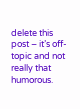delete this post – it’s off-topic and not really that humorous.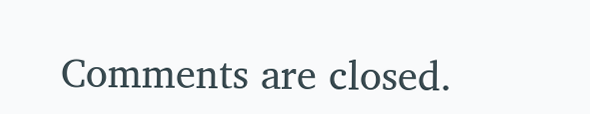Comments are closed.